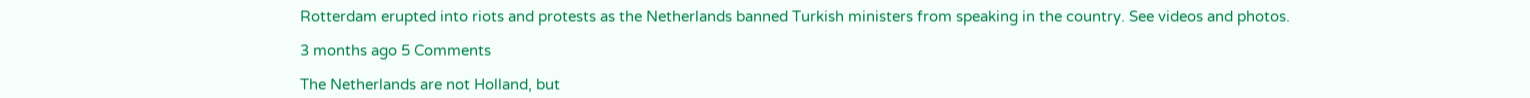Rotterdam erupted into riots and protests as the Netherlands banned Turkish ministers from speaking in the country. See videos and photos.

3 months ago 5 Comments

The Netherlands are not Holland, but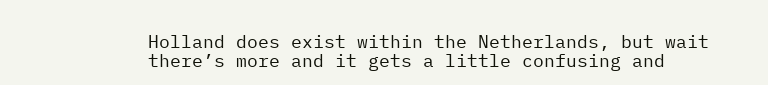Holland does exist within the Netherlands, but wait there’s more and it gets a little confusing and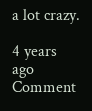a lot crazy.

4 years ago Comment